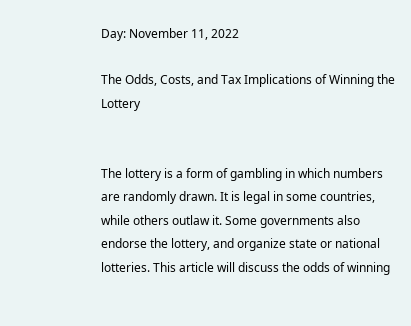Day: November 11, 2022

The Odds, Costs, and Tax Implications of Winning the Lottery


The lottery is a form of gambling in which numbers are randomly drawn. It is legal in some countries, while others outlaw it. Some governments also endorse the lottery, and organize state or national lotteries. This article will discuss the odds of winning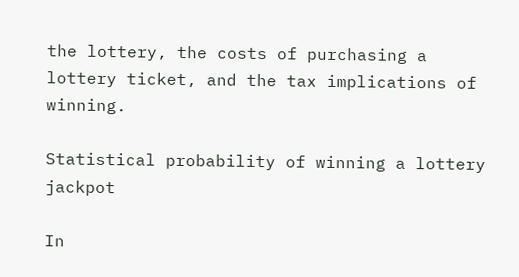the lottery, the costs of purchasing a lottery ticket, and the tax implications of winning.

Statistical probability of winning a lottery jackpot

In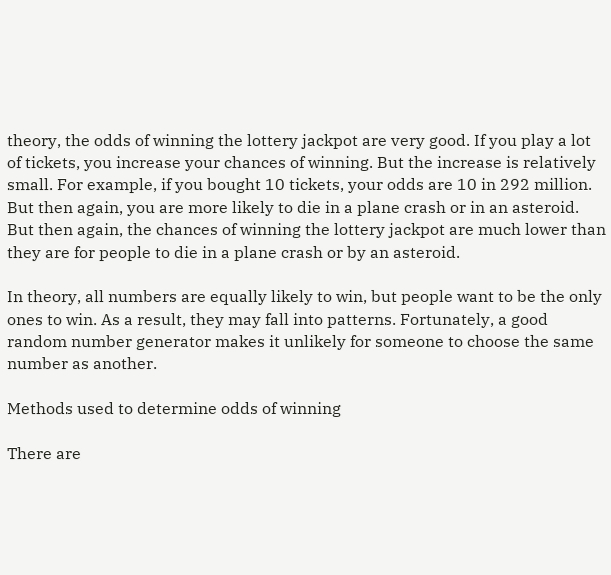theory, the odds of winning the lottery jackpot are very good. If you play a lot of tickets, you increase your chances of winning. But the increase is relatively small. For example, if you bought 10 tickets, your odds are 10 in 292 million. But then again, you are more likely to die in a plane crash or in an asteroid. But then again, the chances of winning the lottery jackpot are much lower than they are for people to die in a plane crash or by an asteroid.

In theory, all numbers are equally likely to win, but people want to be the only ones to win. As a result, they may fall into patterns. Fortunately, a good random number generator makes it unlikely for someone to choose the same number as another.

Methods used to determine odds of winning

There are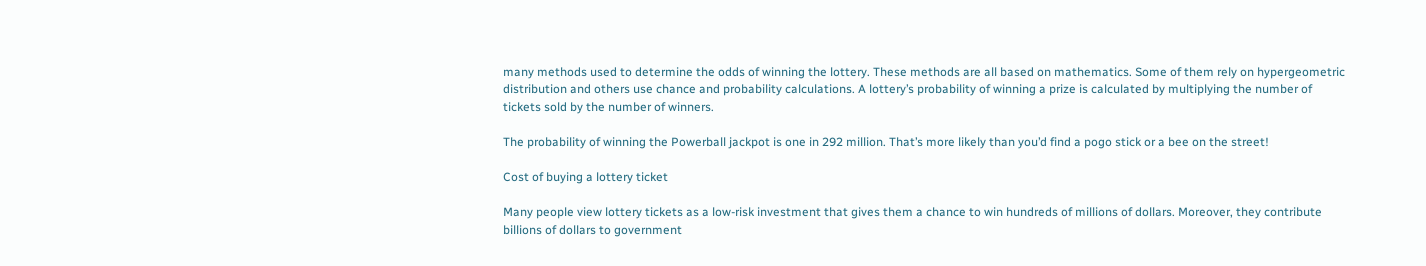many methods used to determine the odds of winning the lottery. These methods are all based on mathematics. Some of them rely on hypergeometric distribution and others use chance and probability calculations. A lottery’s probability of winning a prize is calculated by multiplying the number of tickets sold by the number of winners.

The probability of winning the Powerball jackpot is one in 292 million. That’s more likely than you’d find a pogo stick or a bee on the street!

Cost of buying a lottery ticket

Many people view lottery tickets as a low-risk investment that gives them a chance to win hundreds of millions of dollars. Moreover, they contribute billions of dollars to government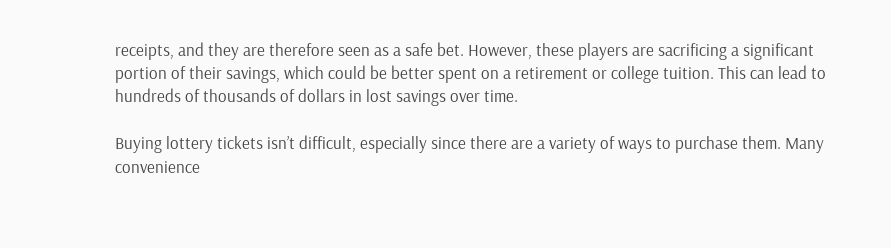receipts, and they are therefore seen as a safe bet. However, these players are sacrificing a significant portion of their savings, which could be better spent on a retirement or college tuition. This can lead to hundreds of thousands of dollars in lost savings over time.

Buying lottery tickets isn’t difficult, especially since there are a variety of ways to purchase them. Many convenience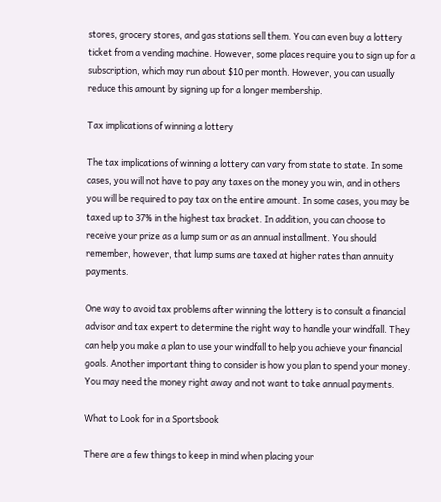stores, grocery stores, and gas stations sell them. You can even buy a lottery ticket from a vending machine. However, some places require you to sign up for a subscription, which may run about $10 per month. However, you can usually reduce this amount by signing up for a longer membership.

Tax implications of winning a lottery

The tax implications of winning a lottery can vary from state to state. In some cases, you will not have to pay any taxes on the money you win, and in others you will be required to pay tax on the entire amount. In some cases, you may be taxed up to 37% in the highest tax bracket. In addition, you can choose to receive your prize as a lump sum or as an annual installment. You should remember, however, that lump sums are taxed at higher rates than annuity payments.

One way to avoid tax problems after winning the lottery is to consult a financial advisor and tax expert to determine the right way to handle your windfall. They can help you make a plan to use your windfall to help you achieve your financial goals. Another important thing to consider is how you plan to spend your money. You may need the money right away and not want to take annual payments.

What to Look for in a Sportsbook

There are a few things to keep in mind when placing your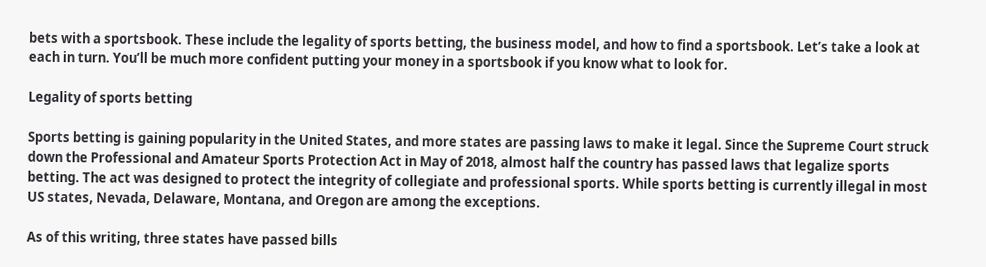bets with a sportsbook. These include the legality of sports betting, the business model, and how to find a sportsbook. Let’s take a look at each in turn. You’ll be much more confident putting your money in a sportsbook if you know what to look for.

Legality of sports betting

Sports betting is gaining popularity in the United States, and more states are passing laws to make it legal. Since the Supreme Court struck down the Professional and Amateur Sports Protection Act in May of 2018, almost half the country has passed laws that legalize sports betting. The act was designed to protect the integrity of collegiate and professional sports. While sports betting is currently illegal in most US states, Nevada, Delaware, Montana, and Oregon are among the exceptions.

As of this writing, three states have passed bills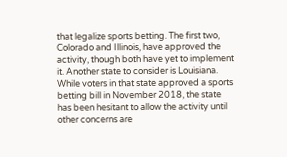that legalize sports betting. The first two, Colorado and Illinois, have approved the activity, though both have yet to implement it. Another state to consider is Louisiana. While voters in that state approved a sports betting bill in November 2018, the state has been hesitant to allow the activity until other concerns are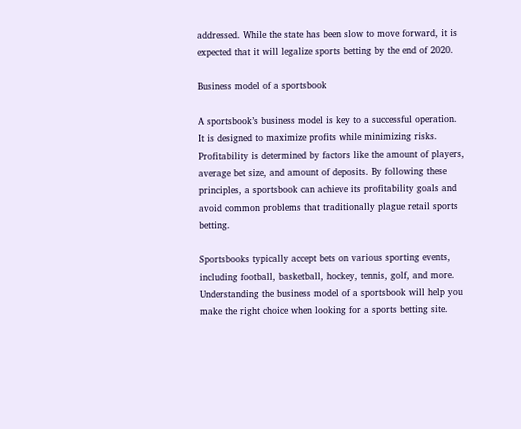addressed. While the state has been slow to move forward, it is expected that it will legalize sports betting by the end of 2020.

Business model of a sportsbook

A sportsbook’s business model is key to a successful operation. It is designed to maximize profits while minimizing risks. Profitability is determined by factors like the amount of players, average bet size, and amount of deposits. By following these principles, a sportsbook can achieve its profitability goals and avoid common problems that traditionally plague retail sports betting.

Sportsbooks typically accept bets on various sporting events, including football, basketball, hockey, tennis, golf, and more. Understanding the business model of a sportsbook will help you make the right choice when looking for a sports betting site.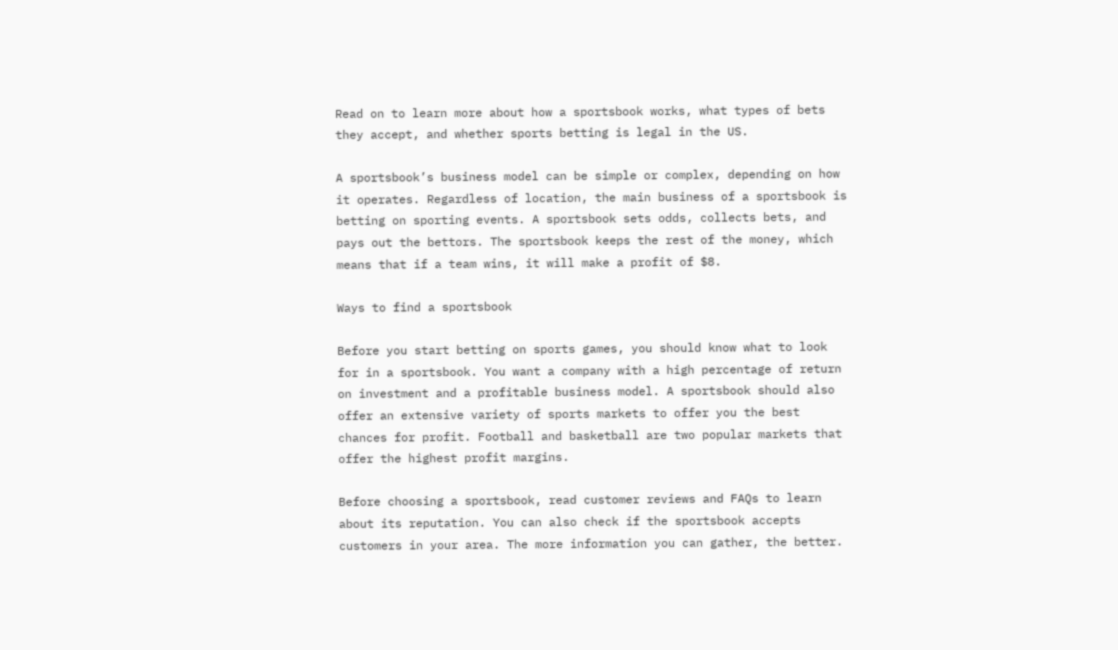Read on to learn more about how a sportsbook works, what types of bets they accept, and whether sports betting is legal in the US.

A sportsbook’s business model can be simple or complex, depending on how it operates. Regardless of location, the main business of a sportsbook is betting on sporting events. A sportsbook sets odds, collects bets, and pays out the bettors. The sportsbook keeps the rest of the money, which means that if a team wins, it will make a profit of $8.

Ways to find a sportsbook

Before you start betting on sports games, you should know what to look for in a sportsbook. You want a company with a high percentage of return on investment and a profitable business model. A sportsbook should also offer an extensive variety of sports markets to offer you the best chances for profit. Football and basketball are two popular markets that offer the highest profit margins.

Before choosing a sportsbook, read customer reviews and FAQs to learn about its reputation. You can also check if the sportsbook accepts customers in your area. The more information you can gather, the better.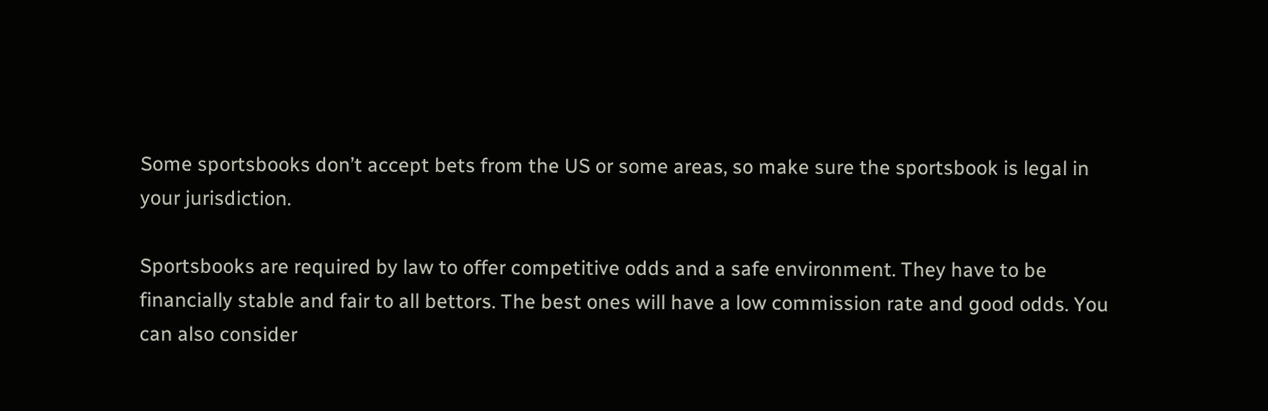Some sportsbooks don’t accept bets from the US or some areas, so make sure the sportsbook is legal in your jurisdiction.

Sportsbooks are required by law to offer competitive odds and a safe environment. They have to be financially stable and fair to all bettors. The best ones will have a low commission rate and good odds. You can also consider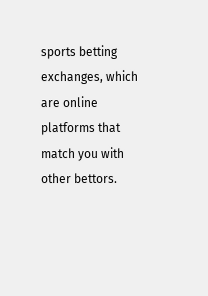sports betting exchanges, which are online platforms that match you with other bettors.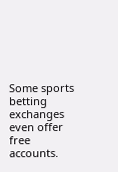Some sports betting exchanges even offer free accounts.